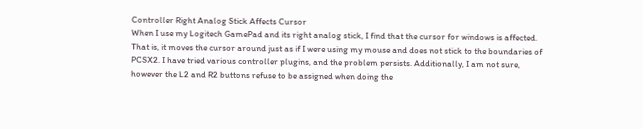Controller Right Analog Stick Affects Cursor
When I use my Logitech GamePad and its right analog stick, I find that the cursor for windows is affected. That is, it moves the cursor around just as if I were using my mouse and does not stick to the boundaries of PCSX2. I have tried various controller plugins, and the problem persists. Additionally, I am not sure, however the L2 and R2 buttons refuse to be assigned when doing the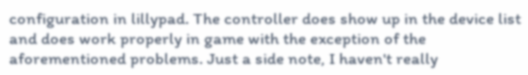configuration in lillypad. The controller does show up in the device list and does work properly in game with the exception of the aforementioned problems. Just a side note, I haven't really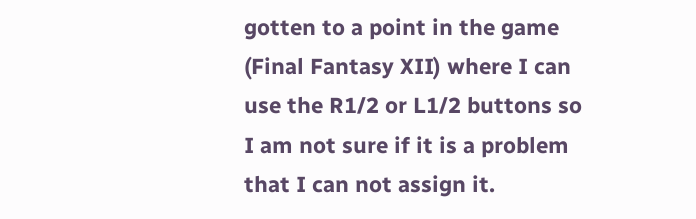gotten to a point in the game (Final Fantasy XII) where I can use the R1/2 or L1/2 buttons so I am not sure if it is a problem that I can not assign it.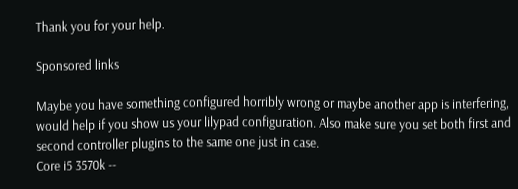Thank you for your help.

Sponsored links

Maybe you have something configured horribly wrong or maybe another app is interfering, would help if you show us your lilypad configuration. Also make sure you set both first and second controller plugins to the same one just in case.
Core i5 3570k --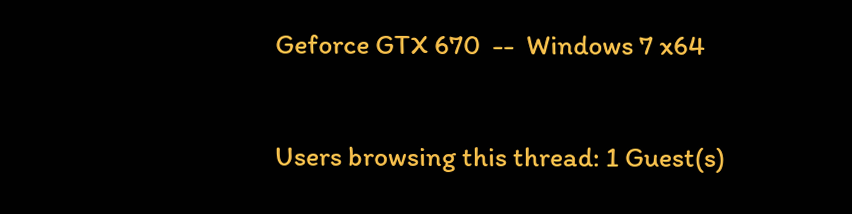Geforce GTX 670  --  Windows 7 x64

Users browsing this thread: 1 Guest(s)